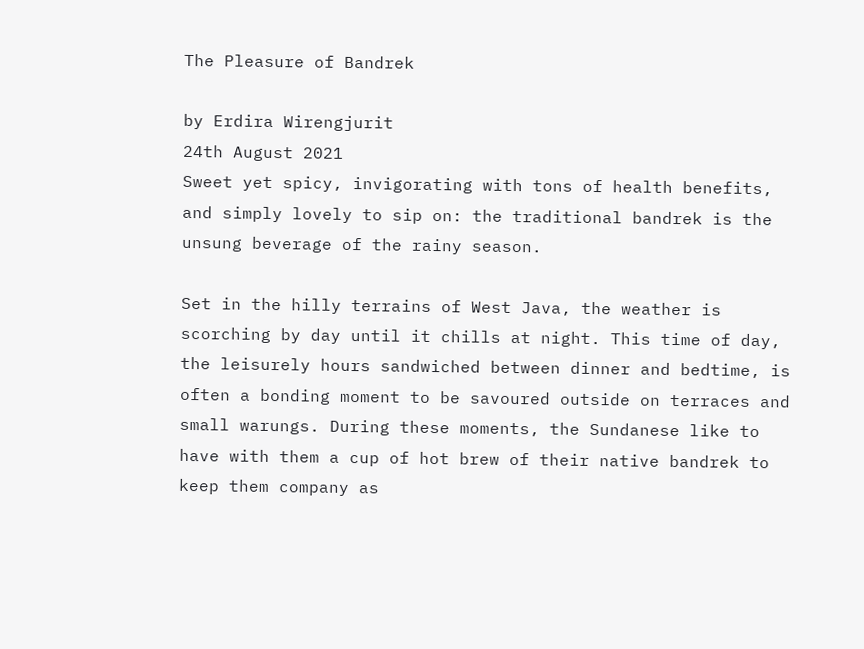The Pleasure of Bandrek

by Erdira Wirengjurit
24th August 2021
Sweet yet spicy, invigorating with tons of health benefits, and simply lovely to sip on: the traditional bandrek is the unsung beverage of the rainy season.

Set in the hilly terrains of West Java, the weather is scorching by day until it chills at night. This time of day, the leisurely hours sandwiched between dinner and bedtime, is often a bonding moment to be savoured outside on terraces and small warungs. During these moments, the Sundanese like to have with them a cup of hot brew of their native bandrek to keep them company as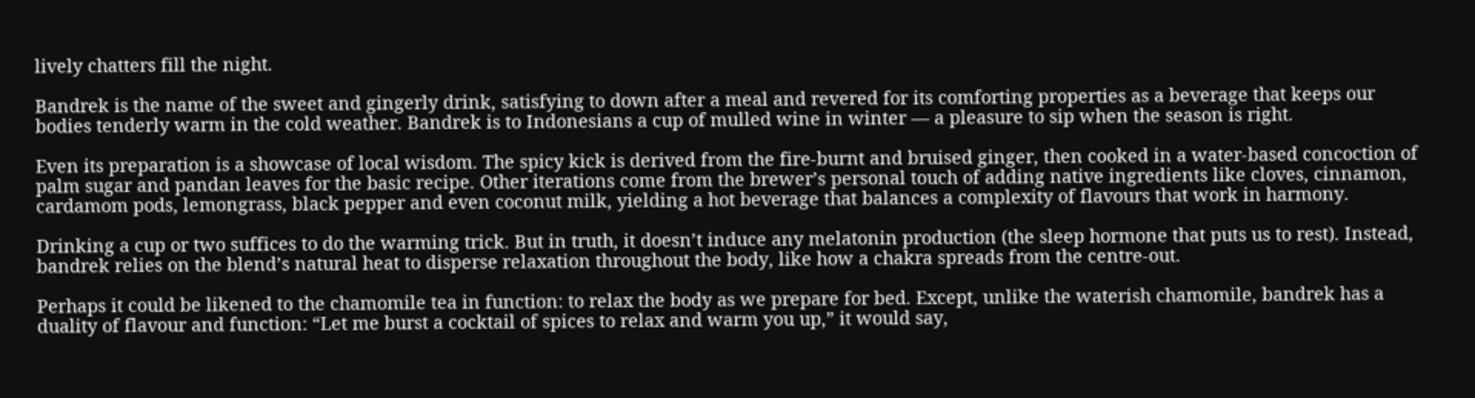lively chatters fill the night.

Bandrek is the name of the sweet and gingerly drink, satisfying to down after a meal and revered for its comforting properties as a beverage that keeps our bodies tenderly warm in the cold weather. Bandrek is to Indonesians a cup of mulled wine in winter — a pleasure to sip when the season is right.

Even its preparation is a showcase of local wisdom. The spicy kick is derived from the fire-burnt and bruised ginger, then cooked in a water-based concoction of palm sugar and pandan leaves for the basic recipe. Other iterations come from the brewer’s personal touch of adding native ingredients like cloves, cinnamon, cardamom pods, lemongrass, black pepper and even coconut milk, yielding a hot beverage that balances a complexity of flavours that work in harmony.

Drinking a cup or two suffices to do the warming trick. But in truth, it doesn’t induce any melatonin production (the sleep hormone that puts us to rest). Instead, bandrek relies on the blend’s natural heat to disperse relaxation throughout the body, like how a chakra spreads from the centre-out.

Perhaps it could be likened to the chamomile tea in function: to relax the body as we prepare for bed. Except, unlike the waterish chamomile, bandrek has a duality of flavour and function: “Let me burst a cocktail of spices to relax and warm you up,” it would say,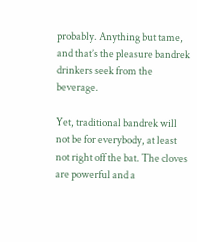probably. Anything but tame, and that’s the pleasure bandrek drinkers seek from the beverage.

Yet, traditional bandrek will not be for everybody, at least not right off the bat. The cloves are powerful and a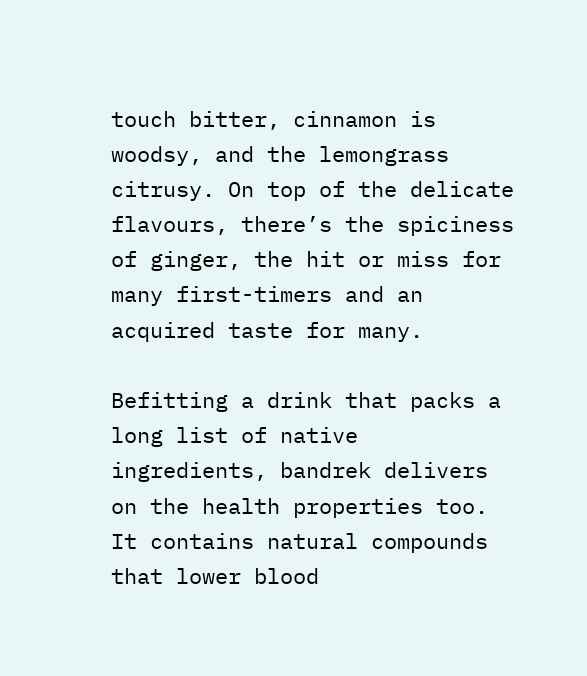touch bitter, cinnamon is woodsy, and the lemongrass citrusy. On top of the delicate flavours, there’s the spiciness of ginger, the hit or miss for many first-timers and an acquired taste for many.

Befitting a drink that packs a long list of native ingredients, bandrek delivers on the health properties too. It contains natural compounds that lower blood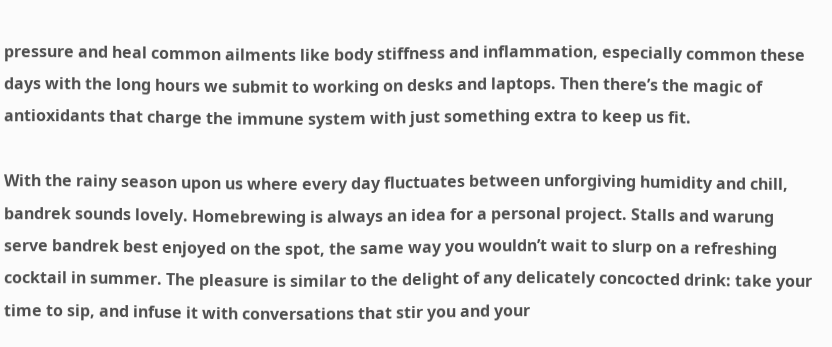pressure and heal common ailments like body stiffness and inflammation, especially common these days with the long hours we submit to working on desks and laptops. Then there’s the magic of antioxidants that charge the immune system with just something extra to keep us fit.

With the rainy season upon us where every day fluctuates between unforgiving humidity and chill, bandrek sounds lovely. Homebrewing is always an idea for a personal project. Stalls and warung serve bandrek best enjoyed on the spot, the same way you wouldn’t wait to slurp on a refreshing cocktail in summer. The pleasure is similar to the delight of any delicately concocted drink: take your time to sip, and infuse it with conversations that stir you and your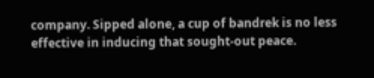company. Sipped alone, a cup of bandrek is no less effective in inducing that sought-out peace.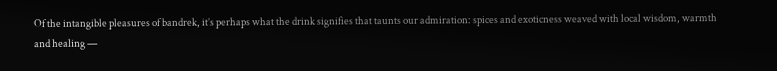Of the intangible pleasures of bandrek, it’s perhaps what the drink signifies that taunts our admiration: spices and exoticness weaved with local wisdom, warmth and healing —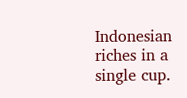Indonesian riches in a single cup.